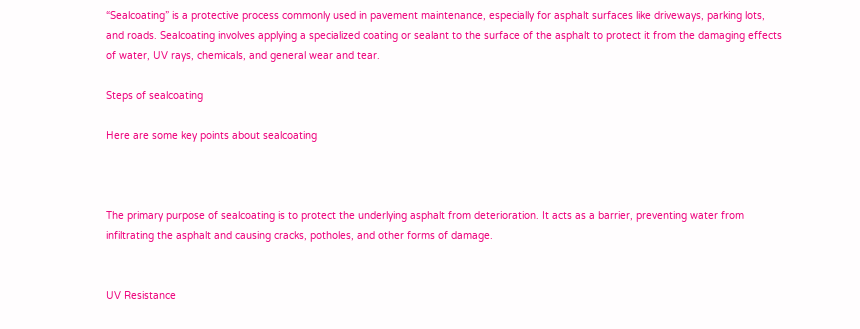“Sealcoating” is a protective process commonly used in pavement maintenance, especially for asphalt surfaces like driveways, parking lots, and roads. Sealcoating involves applying a specialized coating or sealant to the surface of the asphalt to protect it from the damaging effects of water, UV rays, chemicals, and general wear and tear.

Steps of sealcoating

Here are some key points about sealcoating



The primary purpose of sealcoating is to protect the underlying asphalt from deterioration. It acts as a barrier, preventing water from infiltrating the asphalt and causing cracks, potholes, and other forms of damage.


UV Resistance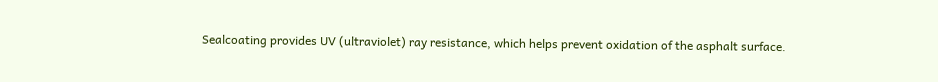Sealcoating provides UV (ultraviolet) ray resistance, which helps prevent oxidation of the asphalt surface.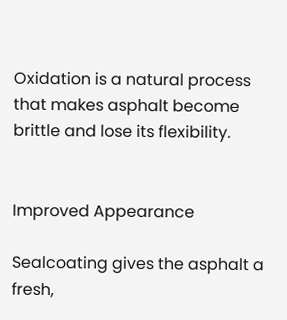Oxidation is a natural process that makes asphalt become brittle and lose its flexibility.


Improved Appearance

Sealcoating gives the asphalt a fresh,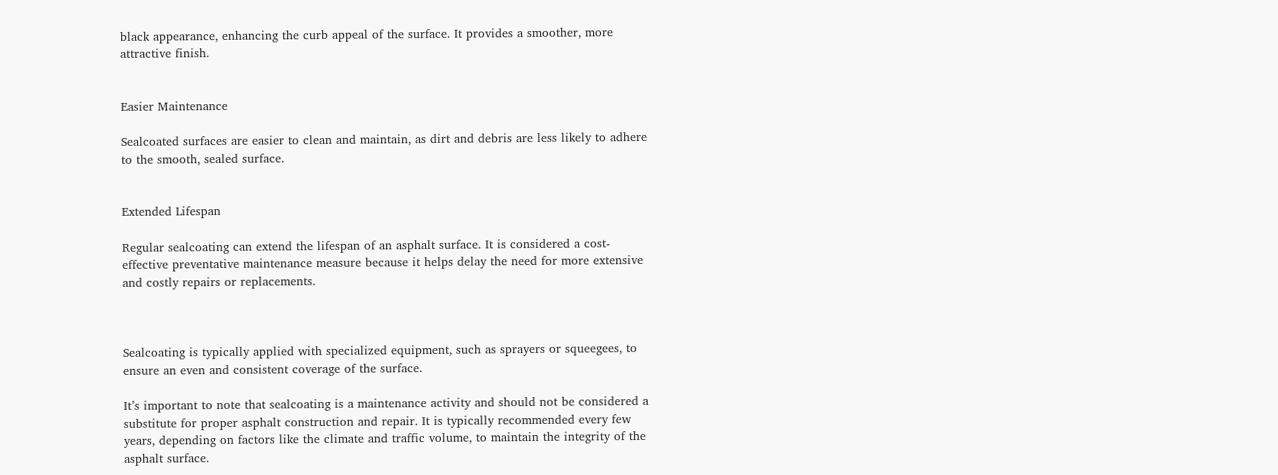black appearance, enhancing the curb appeal of the surface. It provides a smoother, more attractive finish.


Easier Maintenance

Sealcoated surfaces are easier to clean and maintain, as dirt and debris are less likely to adhere to the smooth, sealed surface.


Extended Lifespan

Regular sealcoating can extend the lifespan of an asphalt surface. It is considered a cost-effective preventative maintenance measure because it helps delay the need for more extensive and costly repairs or replacements.



Sealcoating is typically applied with specialized equipment, such as sprayers or squeegees, to ensure an even and consistent coverage of the surface.

It’s important to note that sealcoating is a maintenance activity and should not be considered a substitute for proper asphalt construction and repair. It is typically recommended every few years, depending on factors like the climate and traffic volume, to maintain the integrity of the asphalt surface.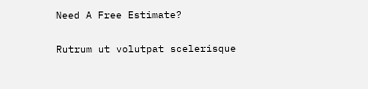Need A Free Estimate?

Rutrum ut volutpat scelerisque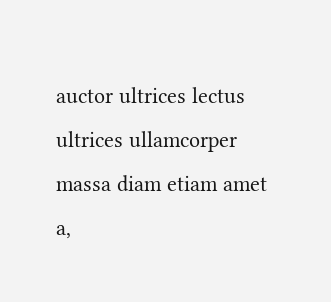auctor ultrices lectus ultrices ullamcorper massa diam etiam amet a,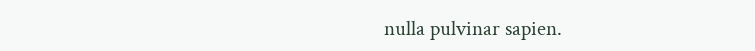nulla pulvinar sapien.